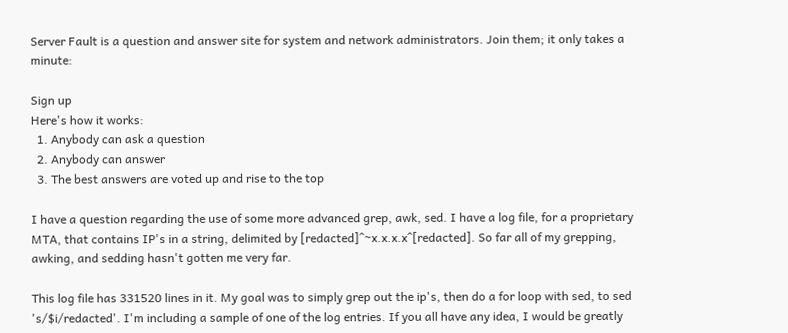Server Fault is a question and answer site for system and network administrators. Join them; it only takes a minute:

Sign up
Here's how it works:
  1. Anybody can ask a question
  2. Anybody can answer
  3. The best answers are voted up and rise to the top

I have a question regarding the use of some more advanced grep, awk, sed. I have a log file, for a proprietary MTA, that contains IP's in a string, delimited by [redacted]^~x.x.x.x^[redacted]. So far all of my grepping, awking, and sedding hasn't gotten me very far.

This log file has 331520 lines in it. My goal was to simply grep out the ip's, then do a for loop with sed, to sed 's/$i/redacted'. I'm including a sample of one of the log entries. If you all have any idea, I would be greatly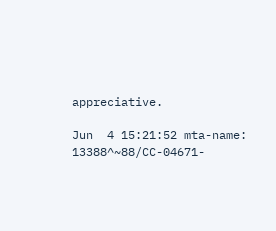appreciative.

Jun  4 15:21:52 mta-name: 13388^~88/CC-04671-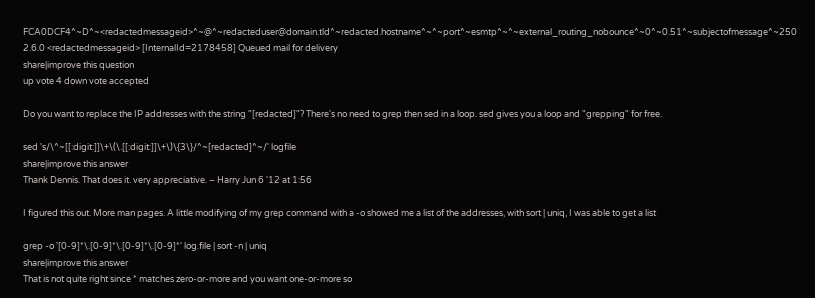FCA0DCF4^~D^~<redactedmessageid>^~@^~redacteduser@domain.tld^~redacted.hostname^~^~port^~esmtp^~^~external_routing_nobounce^~0^~0.51^~subjectofmessage^~250 2.6.0 <redactedmessageid> [InternalId=2178458] Queued mail for delivery
share|improve this question
up vote 4 down vote accepted

Do you want to replace the IP addresses with the string "[redacted]"? There's no need to grep then sed in a loop. sed gives you a loop and "grepping" for free.

sed 's/\^~[[:digit:]]\+\(\.[[:digit:]]\+\)\{3\}/^~[redacted]^~/' logfile
share|improve this answer
Thank Dennis. That does it. very appreciative. – Harry Jun 6 '12 at 1:56

I figured this out. More man pages. A little modifying of my grep command with a -o showed me a list of the addresses, with sort | uniq, I was able to get a list

grep -o '[0-9]*\.[0-9]*\.[0-9]*\.[0-9]*' log.file | sort -n | uniq
share|improve this answer
That is not quite right since * matches zero-or-more and you want one-or-more so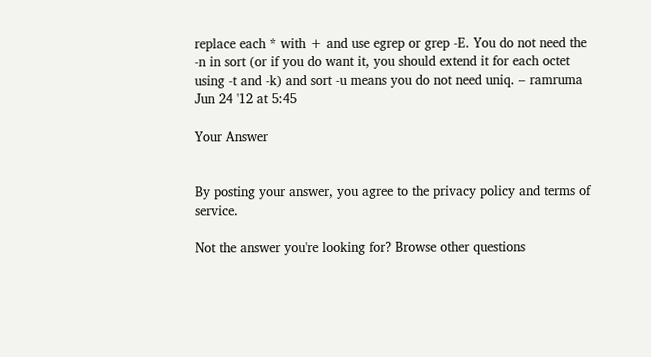replace each * with + and use egrep or grep -E. You do not need the -n in sort (or if you do want it, you should extend it for each octet using -t and -k) and sort -u means you do not need uniq. – ramruma Jun 24 '12 at 5:45

Your Answer


By posting your answer, you agree to the privacy policy and terms of service.

Not the answer you're looking for? Browse other questions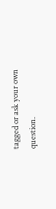tagged or ask your own question.